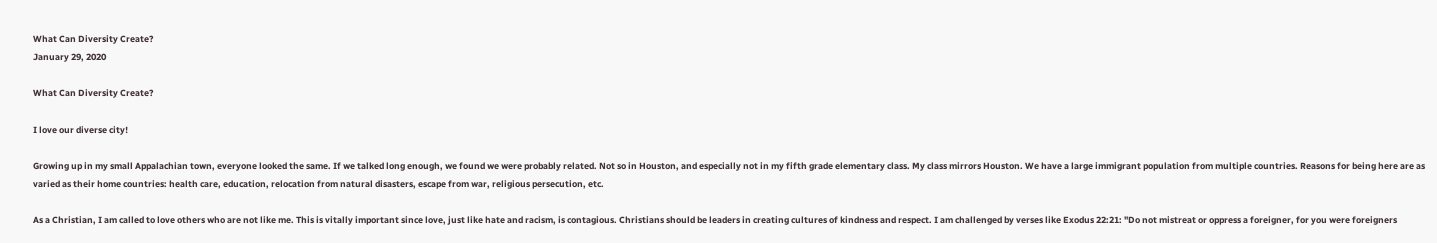What Can Diversity Create?
January 29, 2020

What Can Diversity Create?

I love our diverse city!

Growing up in my small Appalachian town, everyone looked the same. If we talked long enough, we found we were probably related. Not so in Houston, and especially not in my fifth grade elementary class. My class mirrors Houston. We have a large immigrant population from multiple countries. Reasons for being here are as varied as their home countries: health care, education, relocation from natural disasters, escape from war, religious persecution, etc.

As a Christian, I am called to love others who are not like me. This is vitally important since love, just like hate and racism, is contagious. Christians should be leaders in creating cultures of kindness and respect. I am challenged by verses like Exodus 22:21: "Do not mistreat or oppress a foreigner, for you were foreigners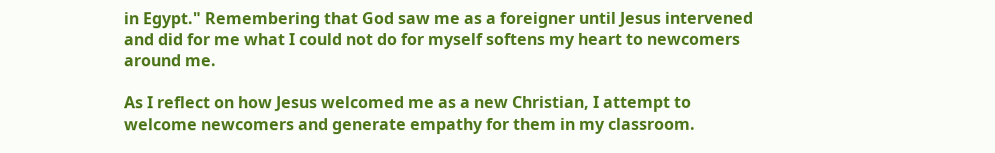in Egypt." Remembering that God saw me as a foreigner until Jesus intervened and did for me what I could not do for myself softens my heart to newcomers around me.

As I reflect on how Jesus welcomed me as a new Christian, I attempt to welcome newcomers and generate empathy for them in my classroom.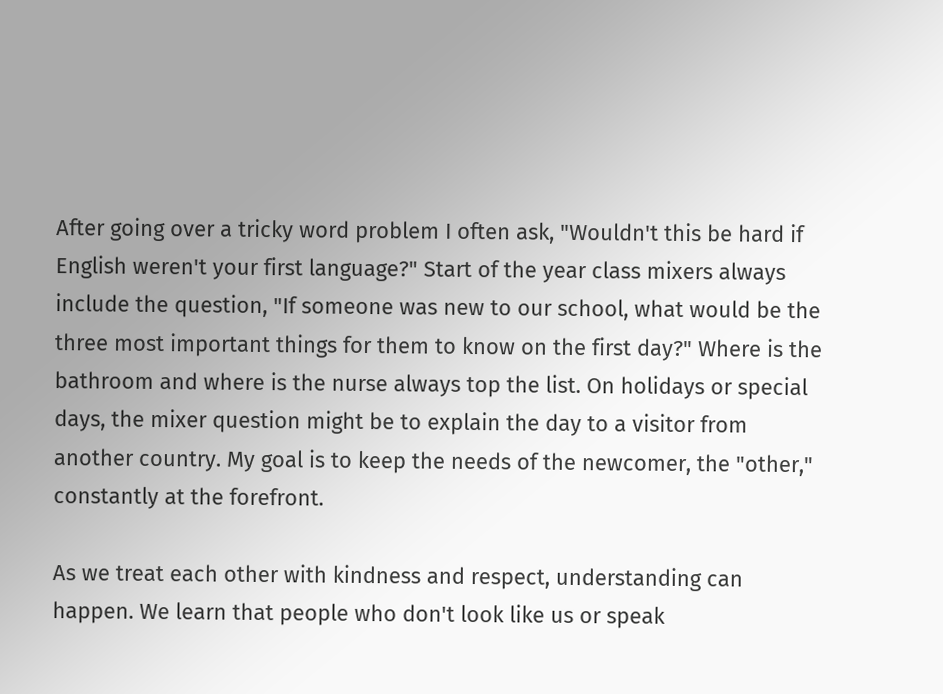After going over a tricky word problem I often ask, "Wouldn't this be hard if English weren't your first language?" Start of the year class mixers always include the question, "If someone was new to our school, what would be the three most important things for them to know on the first day?" Where is the bathroom and where is the nurse always top the list. On holidays or special days, the mixer question might be to explain the day to a visitor from another country. My goal is to keep the needs of the newcomer, the "other," constantly at the forefront.

As we treat each other with kindness and respect, understanding can happen. We learn that people who don't look like us or speak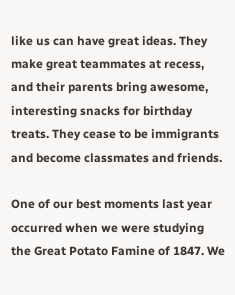like us can have great ideas. They make great teammates at recess, and their parents bring awesome, interesting snacks for birthday treats. They cease to be immigrants and become classmates and friends.

One of our best moments last year occurred when we were studying the Great Potato Famine of 1847. We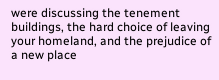were discussing the tenement buildings, the hard choice of leaving your homeland, and the prejudice of a new place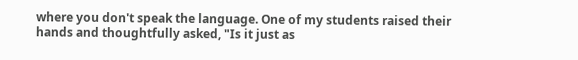where you don't speak the language. One of my students raised their hands and thoughtfully asked, "Is it just as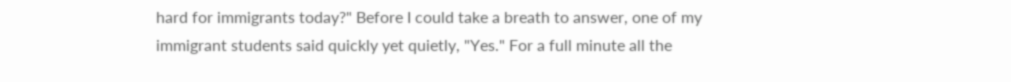hard for immigrants today?" Before I could take a breath to answer, one of my immigrant students said quickly yet quietly, "Yes." For a full minute all the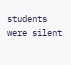students were silent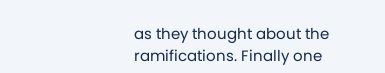as they thought about the ramifications. Finally one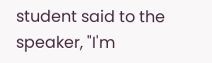student said to the speaker, "I'm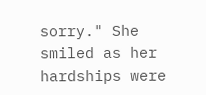sorry." She smiled as her hardships were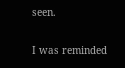seen.

I was reminded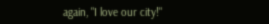again, "I love our city!"